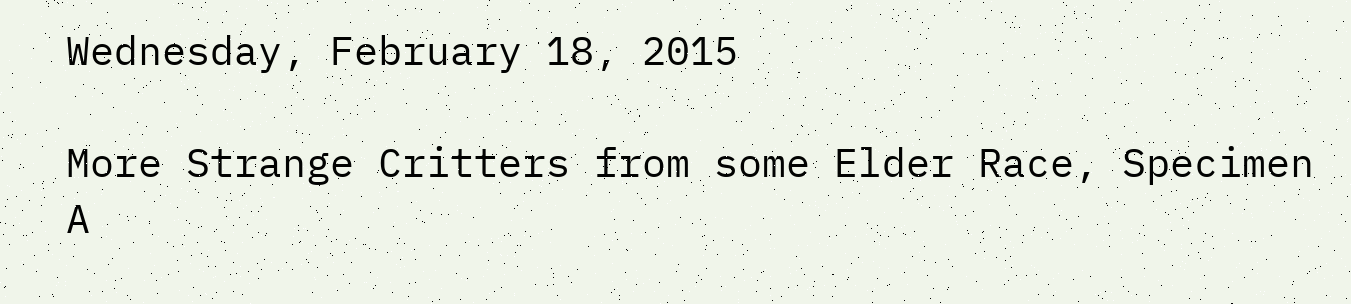Wednesday, February 18, 2015

More Strange Critters from some Elder Race, Specimen A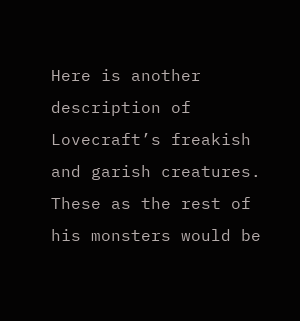Here is another description of Lovecraft’s freakish and garish creatures. These as the rest of his monsters would be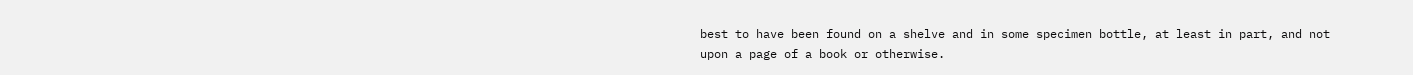best to have been found on a shelve and in some specimen bottle, at least in part, and not upon a page of a book or otherwise.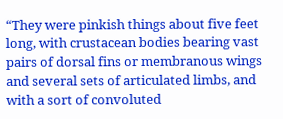“They were pinkish things about five feet long, with crustacean bodies bearing vast pairs of dorsal fins or membranous wings and several sets of articulated limbs, and with a sort of convoluted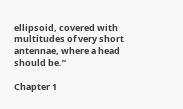ellipsoid, covered with multitudes of very short antennae, where a head should be.”

Chapter 1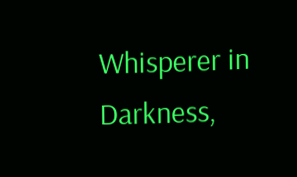Whisperer in Darkness,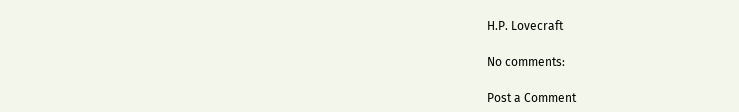H.P. Lovecraft

No comments:

Post a Comment